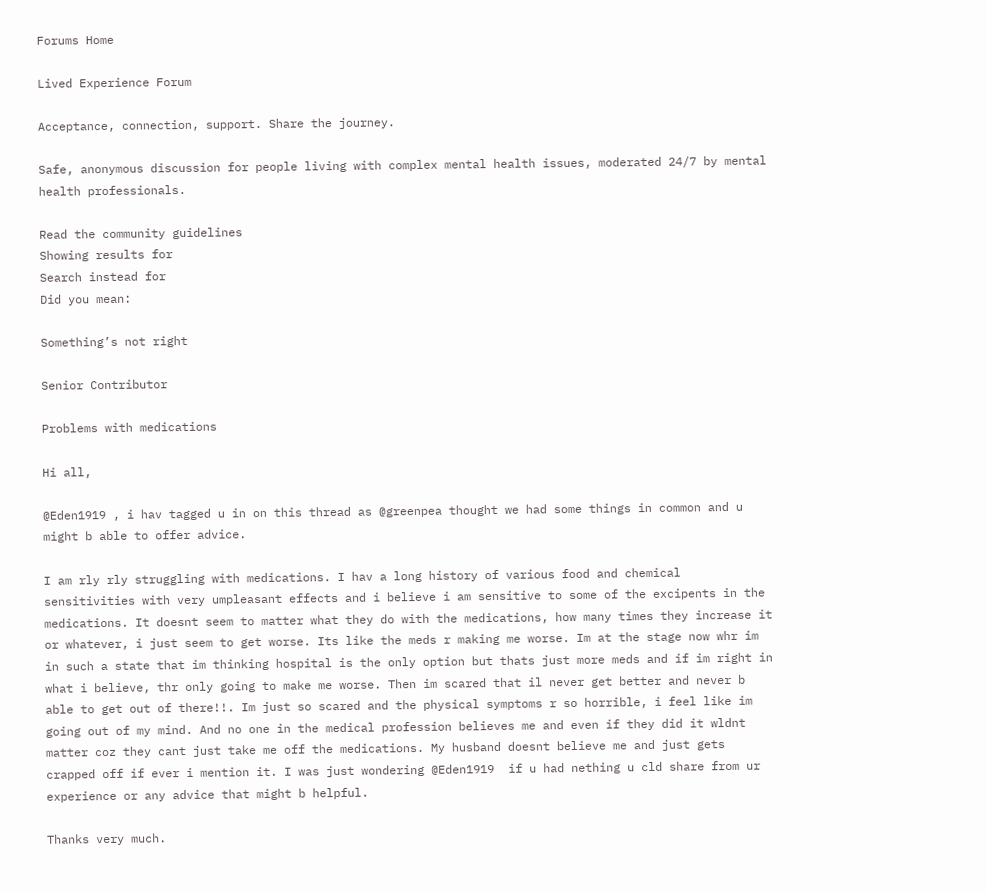Forums Home

Lived Experience Forum

Acceptance, connection, support. Share the journey.

Safe, anonymous discussion for people living with complex mental health issues, moderated 24/7 by mental health professionals.

Read the community guidelines
Showing results for
Search instead for
Did you mean:

Something’s not right

Senior Contributor

Problems with medications

Hi all,

@Eden1919 , i hav tagged u in on this thread as @greenpea thought we had some things in common and u might b able to offer advice.

I am rly rly struggling with medications. I hav a long history of various food and chemical sensitivities with very umpleasant effects and i believe i am sensitive to some of the excipents in the medications. It doesnt seem to matter what they do with the medications, how many times they increase it or whatever, i just seem to get worse. Its like the meds r making me worse. Im at the stage now whr im in such a state that im thinking hospital is the only option but thats just more meds and if im right in what i believe, thr only going to make me worse. Then im scared that il never get better and never b able to get out of there!!. Im just so scared and the physical symptoms r so horrible, i feel like im going out of my mind. And no one in the medical profession believes me and even if they did it wldnt matter coz they cant just take me off the medications. My husband doesnt believe me and just gets crapped off if ever i mention it. I was just wondering @Eden1919  if u had nething u cld share from ur experience or any advice that might b helpful.

Thanks very much.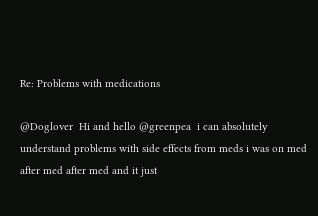Re: Problems with medications

@Doglover  Hi and hello @greenpea  i can absolutely understand problems with side effects from meds i was on med after med after med and it just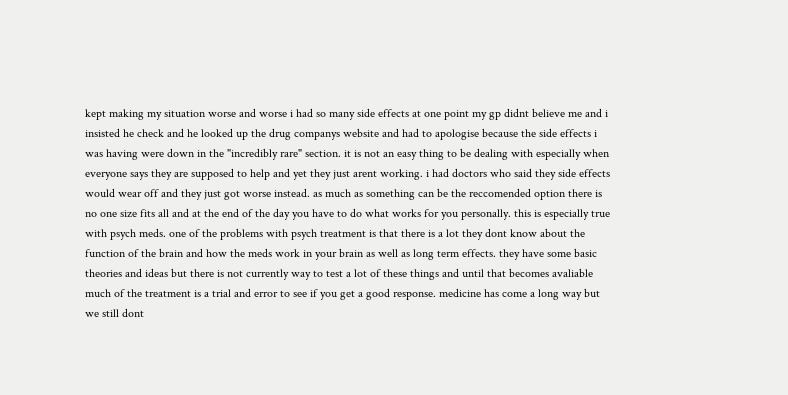kept making my situation worse and worse i had so many side effects at one point my gp didnt believe me and i insisted he check and he looked up the drug companys website and had to apologise because the side effects i was having were down in the "incredibly rare" section. it is not an easy thing to be dealing with especially when everyone says they are supposed to help and yet they just arent working. i had doctors who said they side effects would wear off and they just got worse instead. as much as something can be the reccomended option there is no one size fits all and at the end of the day you have to do what works for you personally. this is especially true with psych meds. one of the problems with psych treatment is that there is a lot they dont know about the function of the brain and how the meds work in your brain as well as long term effects. they have some basic theories and ideas but there is not currently way to test a lot of these things and until that becomes avaliable much of the treatment is a trial and error to see if you get a good response. medicine has come a long way but we still dont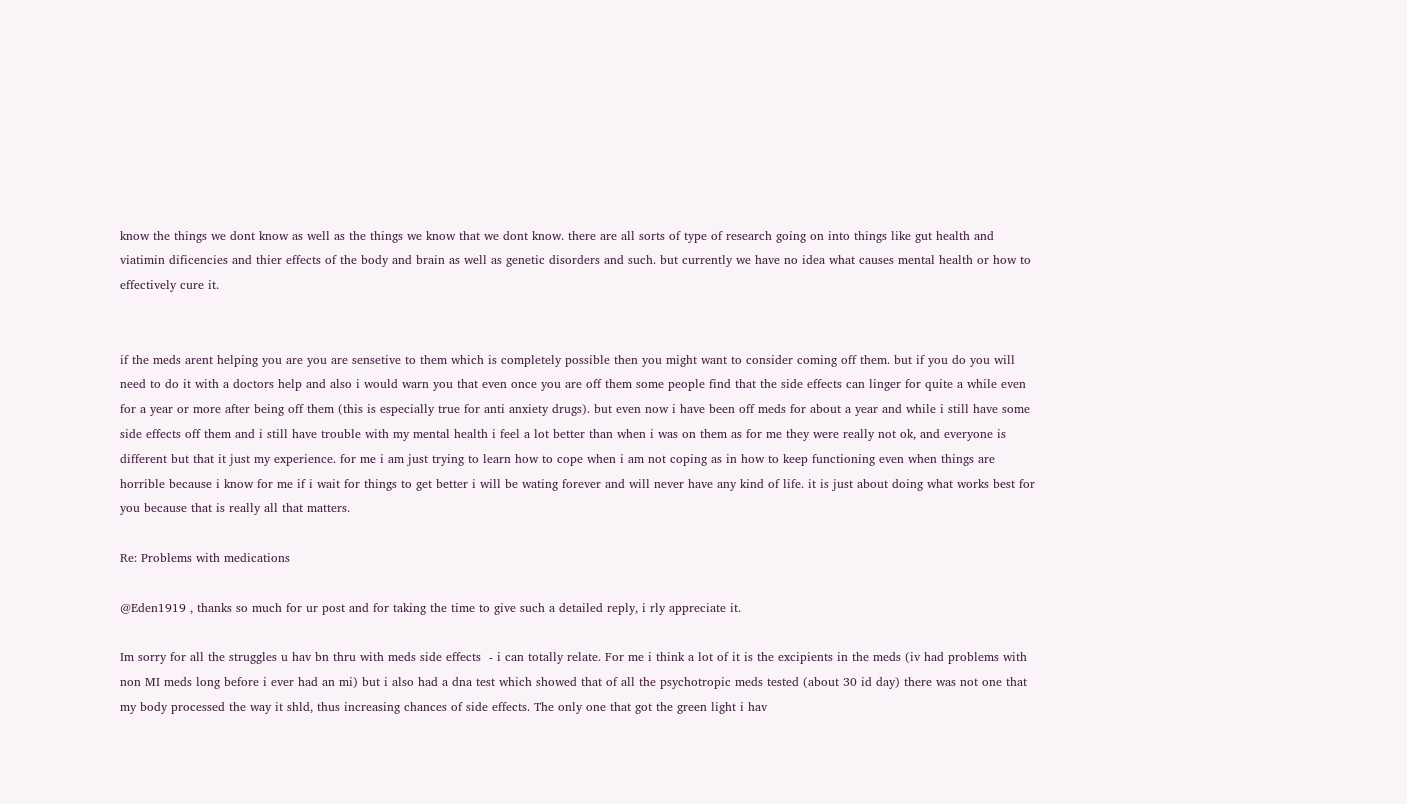know the things we dont know as well as the things we know that we dont know. there are all sorts of type of research going on into things like gut health and viatimin dificencies and thier effects of the body and brain as well as genetic disorders and such. but currently we have no idea what causes mental health or how to effectively cure it.


if the meds arent helping you are you are sensetive to them which is completely possible then you might want to consider coming off them. but if you do you will need to do it with a doctors help and also i would warn you that even once you are off them some people find that the side effects can linger for quite a while even for a year or more after being off them (this is especially true for anti anxiety drugs). but even now i have been off meds for about a year and while i still have some side effects off them and i still have trouble with my mental health i feel a lot better than when i was on them as for me they were really not ok, and everyone is different but that it just my experience. for me i am just trying to learn how to cope when i am not coping as in how to keep functioning even when things are horrible because i know for me if i wait for things to get better i will be wating forever and will never have any kind of life. it is just about doing what works best for you because that is really all that matters.

Re: Problems with medications

@Eden1919 , thanks so much for ur post and for taking the time to give such a detailed reply, i rly appreciate it.

Im sorry for all the struggles u hav bn thru with meds side effects  - i can totally relate. For me i think a lot of it is the excipients in the meds (iv had problems with non MI meds long before i ever had an mi) but i also had a dna test which showed that of all the psychotropic meds tested (about 30 id day) there was not one that my body processed the way it shld, thus increasing chances of side effects. The only one that got the green light i hav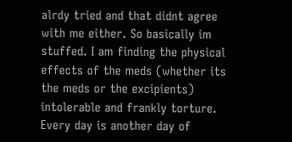alrdy tried and that didnt agree with me either. So basically im stuffed. I am finding the physical effects of the meds (whether its the meds or the excipients) intolerable and frankly torture. Every day is another day of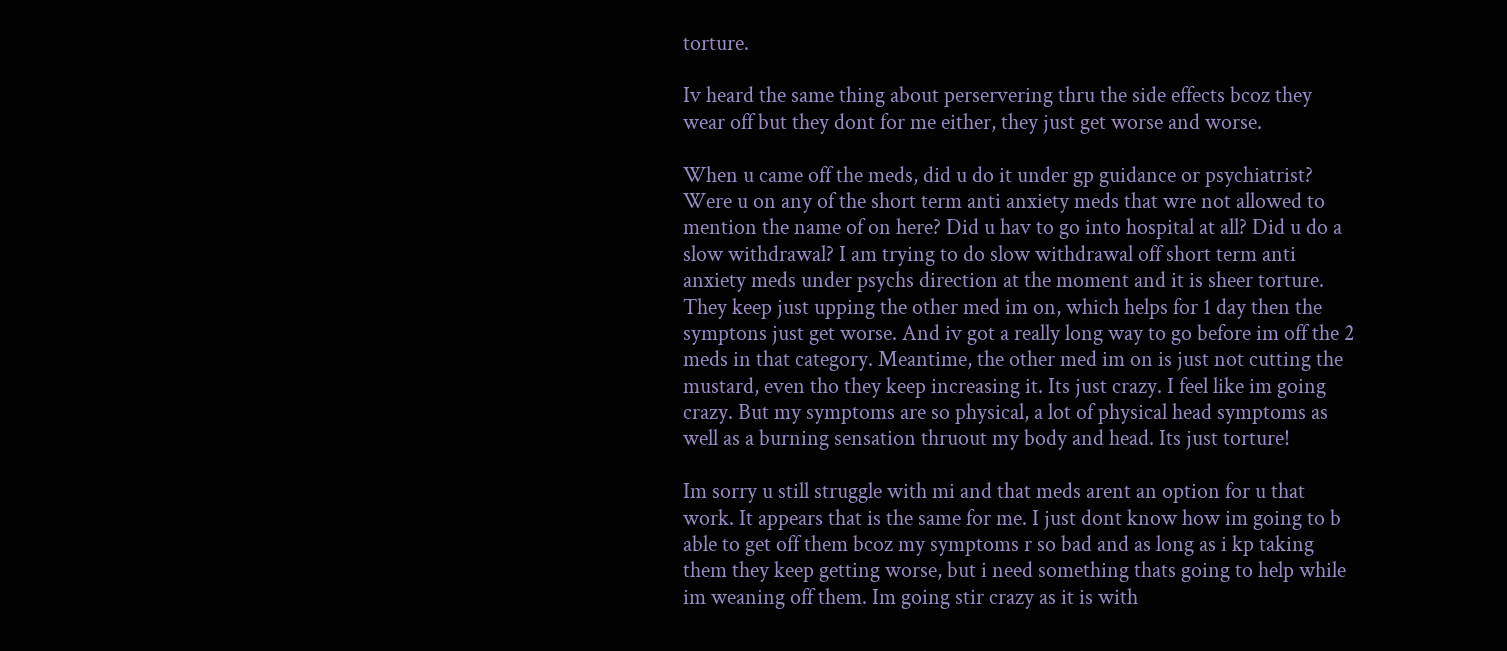torture.

Iv heard the same thing about perservering thru the side effects bcoz they  wear off but they dont for me either, they just get worse and worse.

When u came off the meds, did u do it under gp guidance or psychiatrist? Were u on any of the short term anti anxiety meds that wre not allowed to mention the name of on here? Did u hav to go into hospital at all? Did u do a slow withdrawal? I am trying to do slow withdrawal off short term anti anxiety meds under psychs direction at the moment and it is sheer torture. They keep just upping the other med im on, which helps for 1 day then the symptons just get worse. And iv got a really long way to go before im off the 2 meds in that category. Meantime, the other med im on is just not cutting the mustard, even tho they keep increasing it. Its just crazy. I feel like im going crazy. But my symptoms are so physical, a lot of physical head symptoms as well as a burning sensation thruout my body and head. Its just torture!

Im sorry u still struggle with mi and that meds arent an option for u that work. It appears that is the same for me. I just dont know how im going to b able to get off them bcoz my symptoms r so bad and as long as i kp taking them they keep getting worse, but i need something thats going to help while im weaning off them. Im going stir crazy as it is with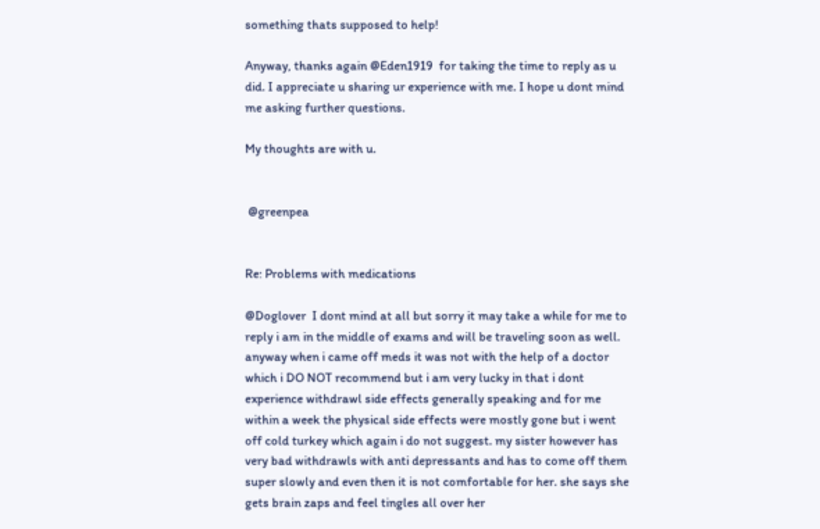something thats supposed to help!

Anyway, thanks again @Eden1919  for taking the time to reply as u did. I appreciate u sharing ur experience with me. I hope u dont mind me asking further questions.

My thoughts are with u.


 @greenpea


Re: Problems with medications

@Doglover  I dont mind at all but sorry it may take a while for me to reply i am in the middle of exams and will be traveling soon as well. anyway when i came off meds it was not with the help of a doctor which i DO NOT recommend but i am very lucky in that i dont experience withdrawl side effects generally speaking and for me within a week the physical side effects were mostly gone but i went off cold turkey which again i do not suggest. my sister however has very bad withdrawls with anti depressants and has to come off them super slowly and even then it is not comfortable for her. she says she gets brain zaps and feel tingles all over her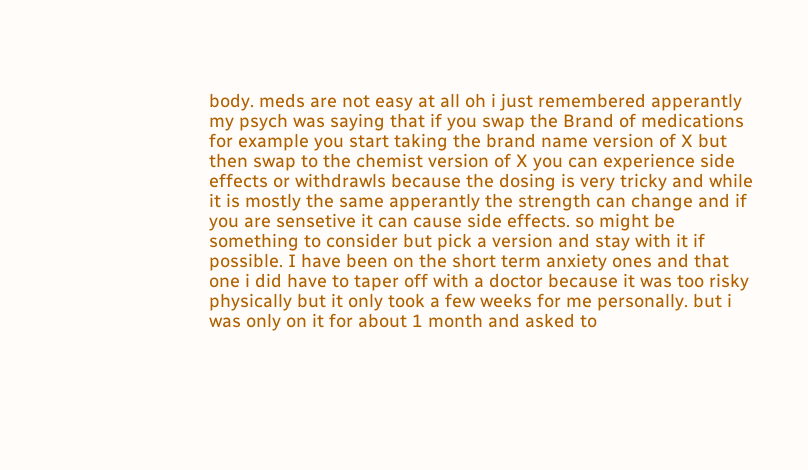body. meds are not easy at all oh i just remembered apperantly my psych was saying that if you swap the Brand of medications for example you start taking the brand name version of X but then swap to the chemist version of X you can experience side effects or withdrawls because the dosing is very tricky and while it is mostly the same apperantly the strength can change and if you are sensetive it can cause side effects. so might be something to consider but pick a version and stay with it if possible. I have been on the short term anxiety ones and that one i did have to taper off with a doctor because it was too risky physically but it only took a few weeks for me personally. but i was only on it for about 1 month and asked to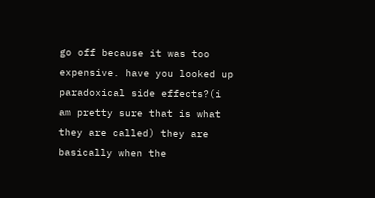go off because it was too expensive. have you looked up paradoxical side effects?(i am pretty sure that is what they are called) they are basically when the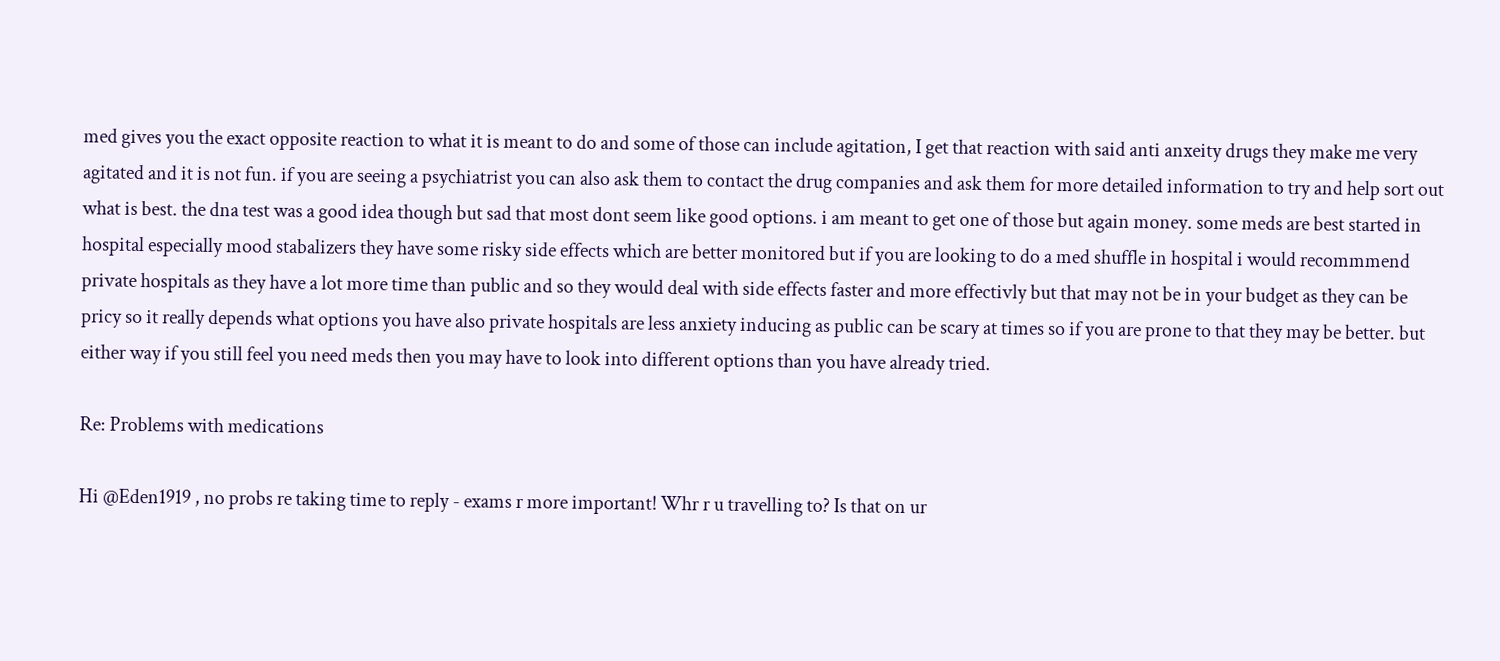med gives you the exact opposite reaction to what it is meant to do and some of those can include agitation, I get that reaction with said anti anxeity drugs they make me very agitated and it is not fun. if you are seeing a psychiatrist you can also ask them to contact the drug companies and ask them for more detailed information to try and help sort out what is best. the dna test was a good idea though but sad that most dont seem like good options. i am meant to get one of those but again money. some meds are best started in hospital especially mood stabalizers they have some risky side effects which are better monitored but if you are looking to do a med shuffle in hospital i would recommmend private hospitals as they have a lot more time than public and so they would deal with side effects faster and more effectivly but that may not be in your budget as they can be pricy so it really depends what options you have also private hospitals are less anxiety inducing as public can be scary at times so if you are prone to that they may be better. but either way if you still feel you need meds then you may have to look into different options than you have already tried.

Re: Problems with medications

Hi @Eden1919 , no probs re taking time to reply - exams r more important! Whr r u travelling to? Is that on ur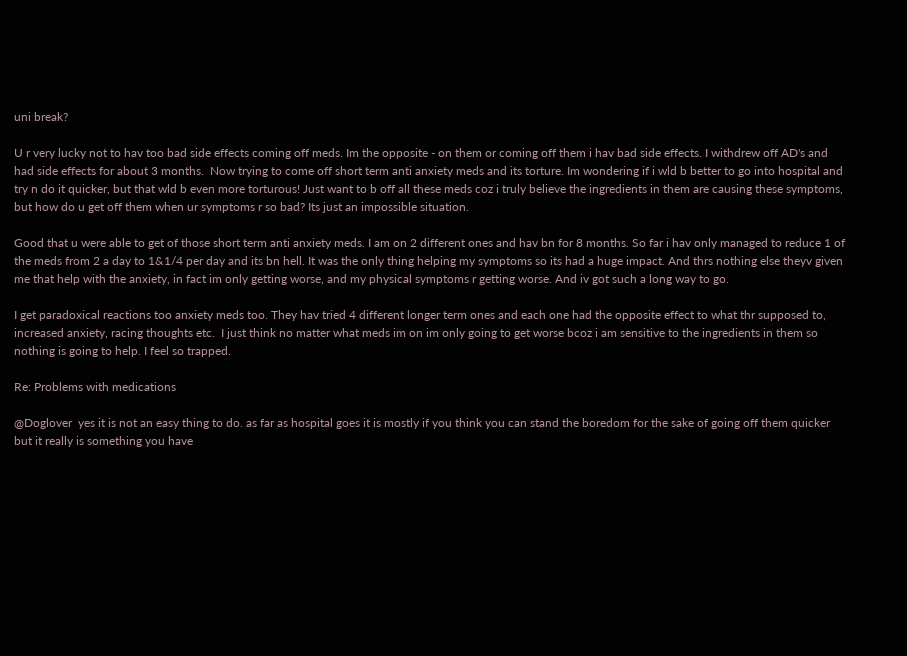uni break?

U r very lucky not to hav too bad side effects coming off meds. Im the opposite - on them or coming off them i hav bad side effects. I withdrew off AD's and had side effects for about 3 months.  Now trying to come off short term anti anxiety meds and its torture. Im wondering if i wld b better to go into hospital and try n do it quicker, but that wld b even more torturous! Just want to b off all these meds coz i truly believe the ingredients in them are causing these symptoms, but how do u get off them when ur symptoms r so bad? Its just an impossible situation.

Good that u were able to get of those short term anti anxiety meds. I am on 2 different ones and hav bn for 8 months. So far i hav only managed to reduce 1 of the meds from 2 a day to 1&1/4 per day and its bn hell. It was the only thing helping my symptoms so its had a huge impact. And thrs nothing else theyv given me that help with the anxiety, in fact im only getting worse, and my physical symptoms r getting worse. And iv got such a long way to go.

I get paradoxical reactions too anxiety meds too. They hav tried 4 different longer term ones and each one had the opposite effect to what thr supposed to, increased anxiety, racing thoughts etc.  I just think no matter what meds im on im only going to get worse bcoz i am sensitive to the ingredients in them so nothing is going to help. I feel so trapped.

Re: Problems with medications

@Doglover  yes it is not an easy thing to do. as far as hospital goes it is mostly if you think you can stand the boredom for the sake of going off them quicker but it really is something you have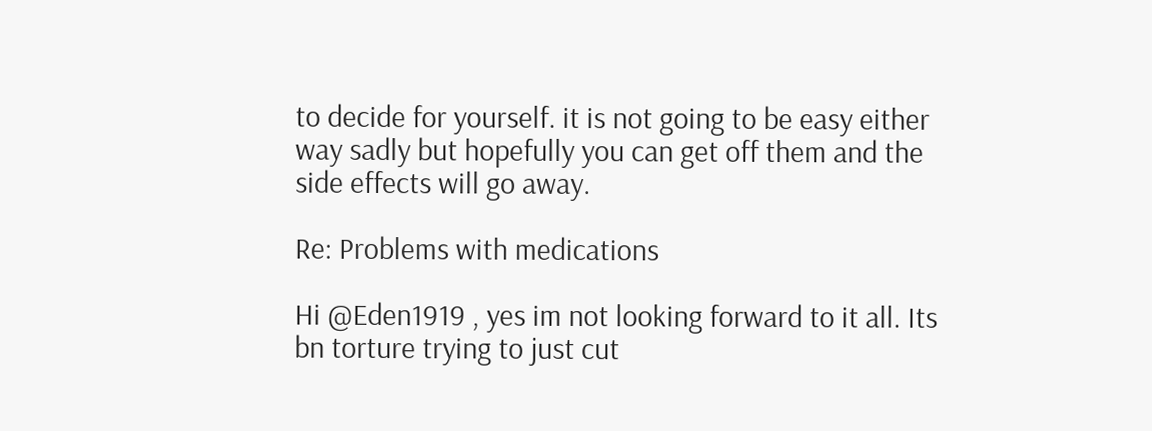to decide for yourself. it is not going to be easy either way sadly but hopefully you can get off them and the side effects will go away.

Re: Problems with medications

Hi @Eden1919 , yes im not looking forward to it all. Its bn torture trying to just cut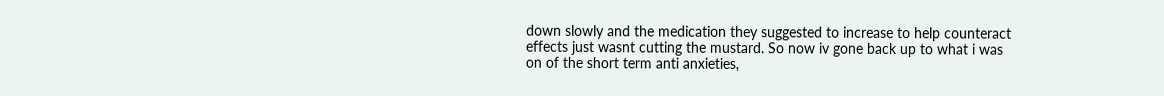down slowly and the medication they suggested to increase to help counteract effects just wasnt cutting the mustard. So now iv gone back up to what i was on of the short term anti anxieties,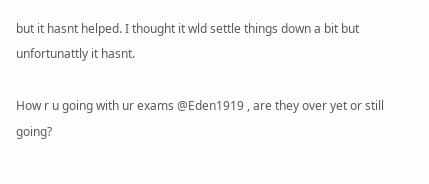but it hasnt helped. I thought it wld settle things down a bit but unfortunattly it hasnt.

How r u going with ur exams @Eden1919 , are they over yet or still going?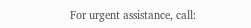For urgent assistance, call: